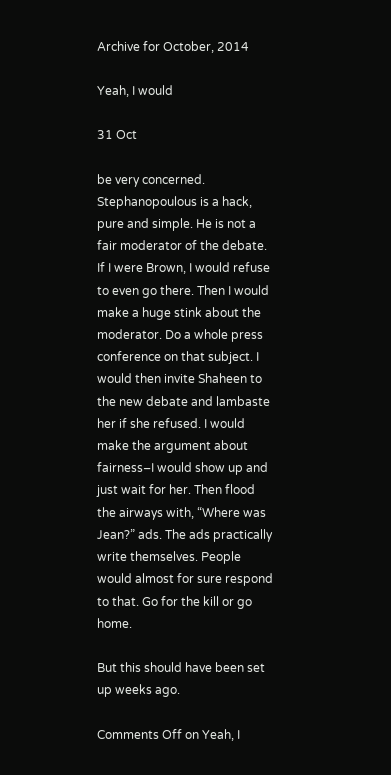Archive for October, 2014

Yeah, I would

31 Oct

be very concerned. Stephanopoulous is a hack, pure and simple. He is not a fair moderator of the debate. If I were Brown, I would refuse to even go there. Then I would make a huge stink about the moderator. Do a whole press conference on that subject. I would then invite Shaheen to the new debate and lambaste her if she refused. I would make the argument about fairness–I would show up and just wait for her. Then flood the airways with, “Where was Jean?” ads. The ads practically write themselves. People would almost for sure respond to that. Go for the kill or go home.

But this should have been set up weeks ago.

Comments Off on Yeah, I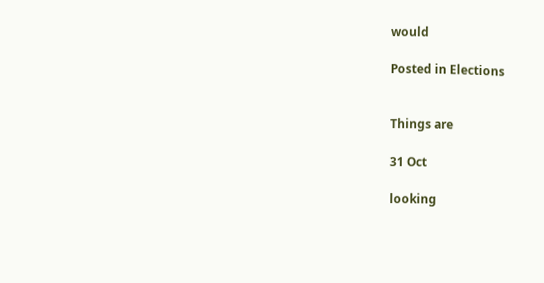would

Posted in Elections


Things are

31 Oct

looking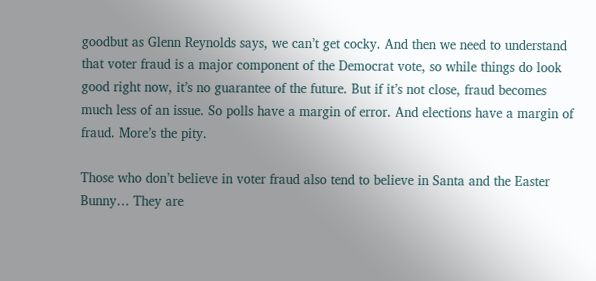goodbut as Glenn Reynolds says, we can’t get cocky. And then we need to understand that voter fraud is a major component of the Democrat vote, so while things do look good right now, it’s no guarantee of the future. But if it’s not close, fraud becomes much less of an issue. So polls have a margin of error. And elections have a margin of fraud. More’s the pity.

Those who don’t believe in voter fraud also tend to believe in Santa and the Easter Bunny… They are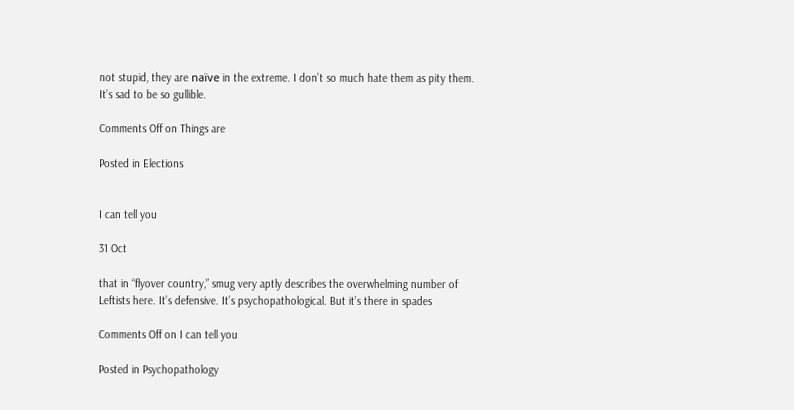not stupid, they are naïve in the extreme. I don’t so much hate them as pity them. It’s sad to be so gullible.

Comments Off on Things are

Posted in Elections


I can tell you

31 Oct

that in “flyover country,” smug very aptly describes the overwhelming number of Leftists here. It’s defensive. It’s psychopathological. But it’s there in spades

Comments Off on I can tell you

Posted in Psychopathology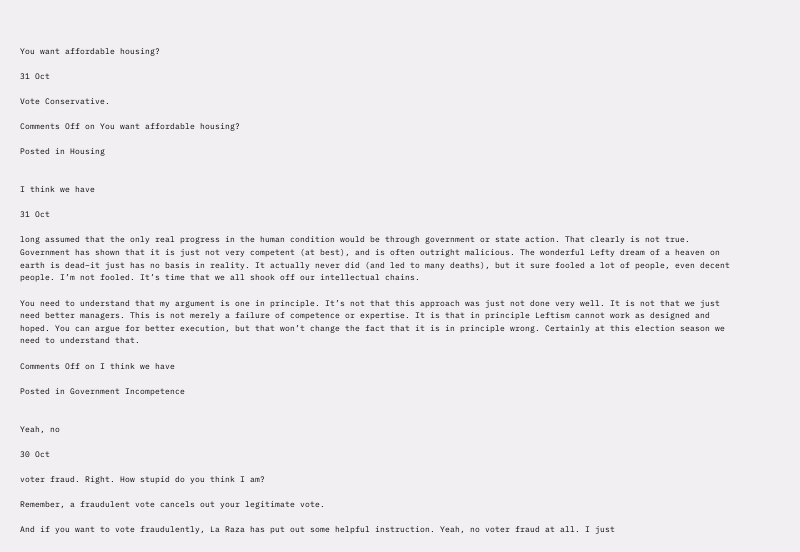You want affordable housing?

31 Oct

Vote Conservative.

Comments Off on You want affordable housing?

Posted in Housing


I think we have

31 Oct

long assumed that the only real progress in the human condition would be through government or state action. That clearly is not true. Government has shown that it is just not very competent (at best), and is often outright malicious. The wonderful Lefty dream of a heaven on earth is dead–it just has no basis in reality. It actually never did (and led to many deaths), but it sure fooled a lot of people, even decent people. I’m not fooled. It’s time that we all shook off our intellectual chains.

You need to understand that my argument is one in principle. It’s not that this approach was just not done very well. It is not that we just need better managers. This is not merely a failure of competence or expertise. It is that in principle Leftism cannot work as designed and hoped. You can argue for better execution, but that won’t change the fact that it is in principle wrong. Certainly at this election season we need to understand that.

Comments Off on I think we have

Posted in Government Incompetence


Yeah, no

30 Oct

voter fraud. Right. How stupid do you think I am?

Remember, a fraudulent vote cancels out your legitimate vote.

And if you want to vote fraudulently, La Raza has put out some helpful instruction. Yeah, no voter fraud at all. I just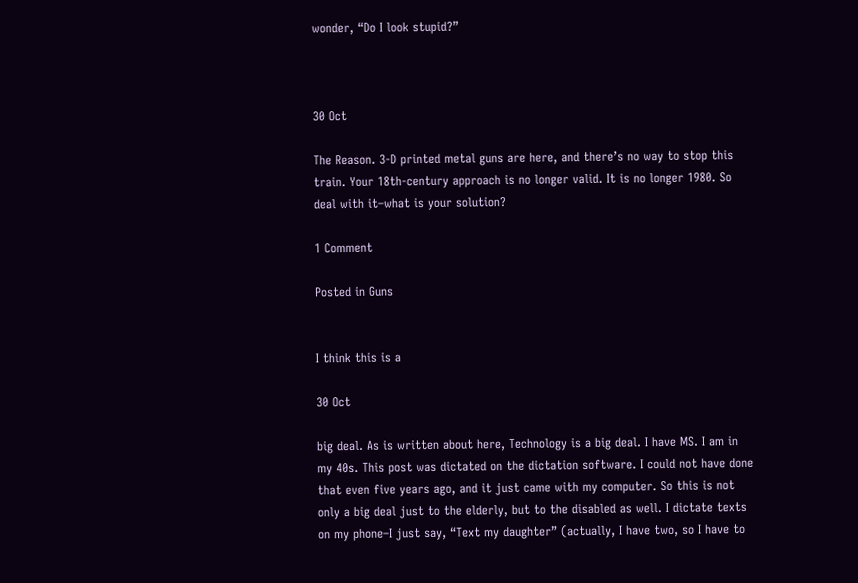wonder, “Do I look stupid?”



30 Oct

The Reason. 3-D printed metal guns are here, and there’s no way to stop this train. Your 18th-century approach is no longer valid. It is no longer 1980. So deal with it–what is your solution?

1 Comment

Posted in Guns


I think this is a

30 Oct

big deal. As is written about here, Technology is a big deal. I have MS. I am in my 40s. This post was dictated on the dictation software. I could not have done that even five years ago, and it just came with my computer. So this is not only a big deal just to the elderly, but to the disabled as well. I dictate texts on my phone–I just say, “Text my daughter” (actually, I have two, so I have to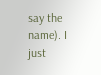say the name). I just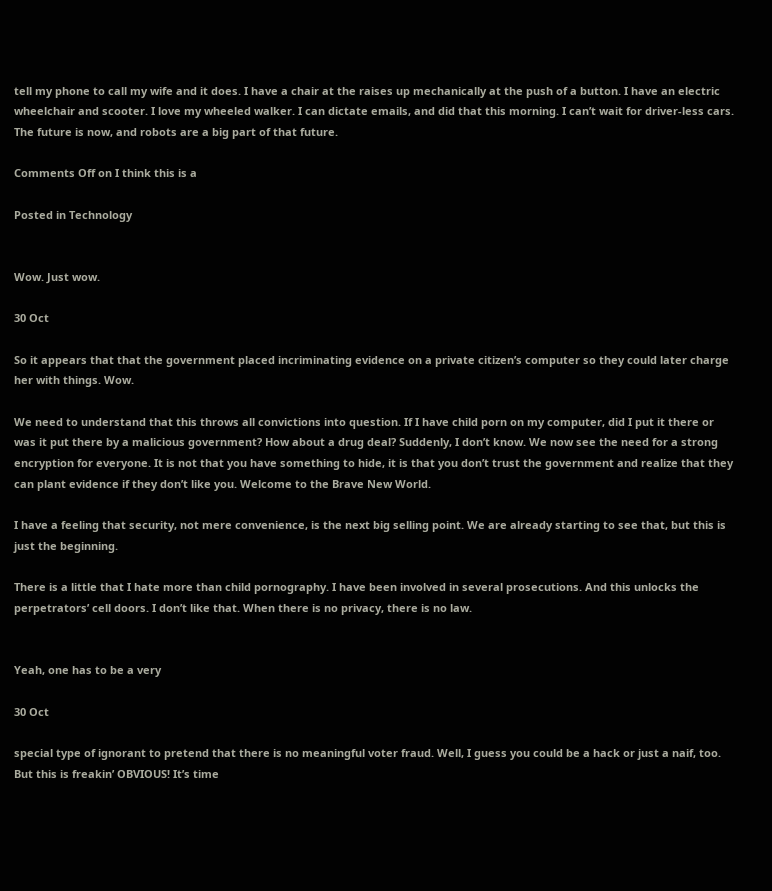tell my phone to call my wife and it does. I have a chair at the raises up mechanically at the push of a button. I have an electric wheelchair and scooter. I love my wheeled walker. I can dictate emails, and did that this morning. I can’t wait for driver-less cars. The future is now, and robots are a big part of that future.

Comments Off on I think this is a

Posted in Technology


Wow. Just wow.

30 Oct

So it appears that that the government placed incriminating evidence on a private citizen’s computer so they could later charge her with things. Wow.

We need to understand that this throws all convictions into question. If I have child porn on my computer, did I put it there or was it put there by a malicious government? How about a drug deal? Suddenly, I don’t know. We now see the need for a strong encryption for everyone. It is not that you have something to hide, it is that you don’t trust the government and realize that they can plant evidence if they don’t like you. Welcome to the Brave New World.

I have a feeling that security, not mere convenience, is the next big selling point. We are already starting to see that, but this is just the beginning.

There is a little that I hate more than child pornography. I have been involved in several prosecutions. And this unlocks the perpetrators’ cell doors. I don’t like that. When there is no privacy, there is no law.


Yeah, one has to be a very

30 Oct

special type of ignorant to pretend that there is no meaningful voter fraud. Well, I guess you could be a hack or just a naif, too. But this is freakin’ OBVIOUS! It’s time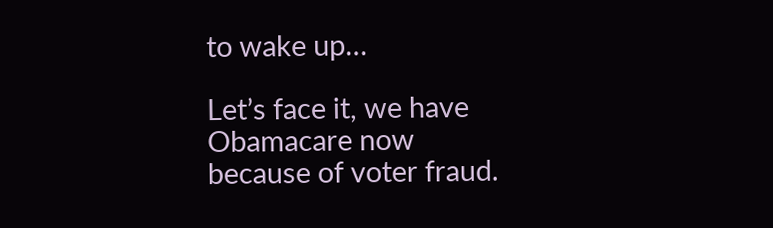to wake up…

Let’s face it, we have Obamacare now because of voter fraud.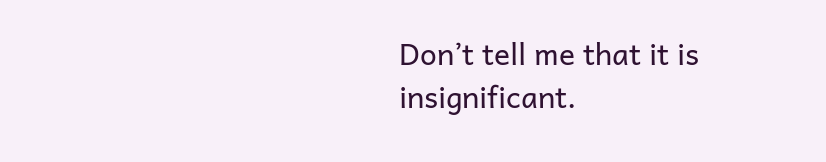Don’t tell me that it is insignificant.